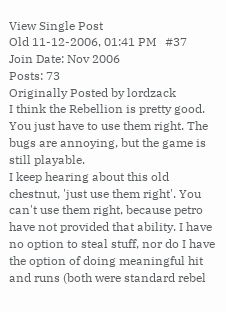View Single Post
Old 11-12-2006, 01:41 PM   #37
Join Date: Nov 2006
Posts: 73
Originally Posted by lordzack
I think the Rebellion is pretty good. You just have to use them right. The bugs are annoying, but the game is still playable.
I keep hearing about this old chestnut, 'just use them right'. You can't use them right, because petro have not provided that ability. I have no option to steal stuff, nor do I have the option of doing meaningful hit and runs (both were standard rebel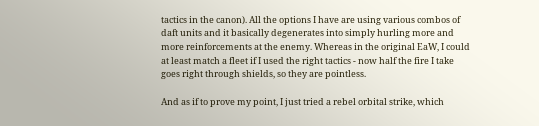tactics in the canon). All the options I have are using various combos of daft units and it basically degenerates into simply hurling more and more reinforcements at the enemy. Whereas in the original EaW, I could at least match a fleet if I used the right tactics - now half the fire I take goes right through shields, so they are pointless.

And as if to prove my point, I just tried a rebel orbital strike, which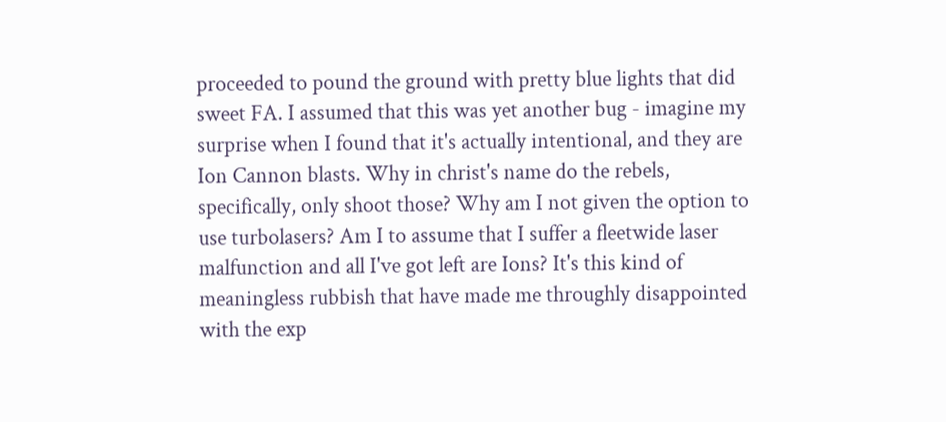proceeded to pound the ground with pretty blue lights that did sweet FA. I assumed that this was yet another bug - imagine my surprise when I found that it's actually intentional, and they are Ion Cannon blasts. Why in christ's name do the rebels, specifically, only shoot those? Why am I not given the option to use turbolasers? Am I to assume that I suffer a fleetwide laser malfunction and all I've got left are Ions? It's this kind of meaningless rubbish that have made me throughly disappointed with the exp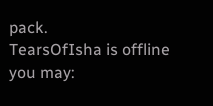pack.
TearsOfIsha is offline   you may: